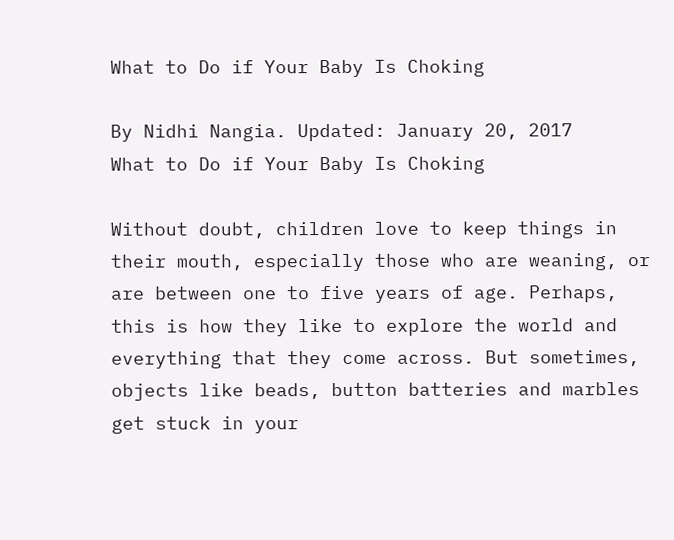What to Do if Your Baby Is Choking

By Nidhi Nangia. Updated: January 20, 2017
What to Do if Your Baby Is Choking

Without doubt, children love to keep things in their mouth, especially those who are weaning, or are between one to five years of age. Perhaps, this is how they like to explore the world and everything that they come across. But sometimes, objects like beads, button batteries and marbles get stuck in your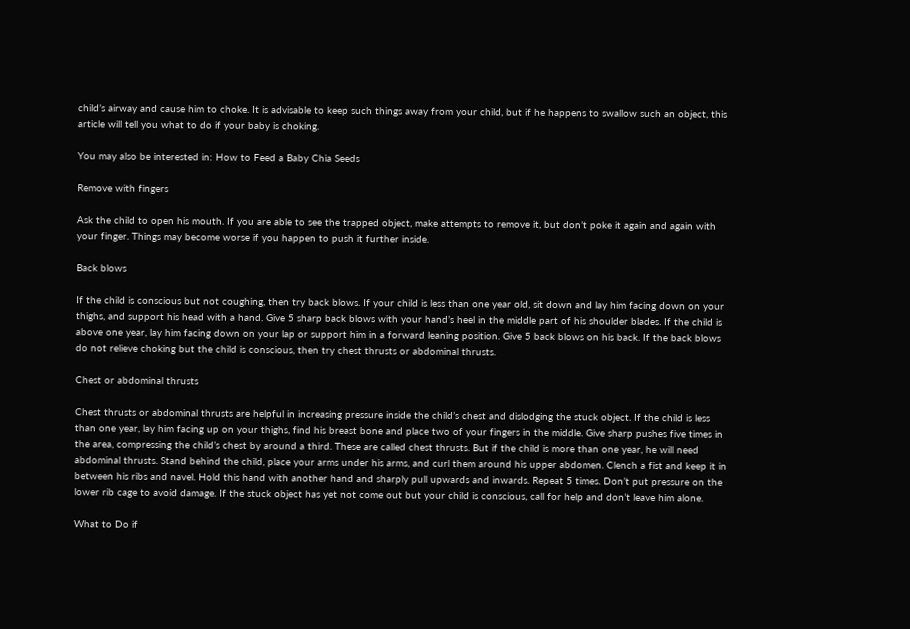child’s airway and cause him to choke. It is advisable to keep such things away from your child, but if he happens to swallow such an object, this article will tell you what to do if your baby is choking.

You may also be interested in: How to Feed a Baby Chia Seeds

Remove with fingers

Ask the child to open his mouth. If you are able to see the trapped object, make attempts to remove it, but don’t poke it again and again with your finger. Things may become worse if you happen to push it further inside.

Back blows

If the child is conscious but not coughing, then try back blows. If your child is less than one year old, sit down and lay him facing down on your thighs, and support his head with a hand. Give 5 sharp back blows with your hand’s heel in the middle part of his shoulder blades. If the child is above one year, lay him facing down on your lap or support him in a forward leaning position. Give 5 back blows on his back. If the back blows do not relieve choking but the child is conscious, then try chest thrusts or abdominal thrusts.

Chest or abdominal thrusts

Chest thrusts or abdominal thrusts are helpful in increasing pressure inside the child’s chest and dislodging the stuck object. If the child is less than one year, lay him facing up on your thighs, find his breast bone and place two of your fingers in the middle. Give sharp pushes five times in the area, compressing the child’s chest by around a third. These are called chest thrusts. But if the child is more than one year, he will need abdominal thrusts. Stand behind the child, place your arms under his arms, and curl them around his upper abdomen. Clench a fist and keep it in between his ribs and navel. Hold this hand with another hand and sharply pull upwards and inwards. Repeat 5 times. Don’t put pressure on the lower rib cage to avoid damage. If the stuck object has yet not come out but your child is conscious, call for help and don’t leave him alone.

What to Do if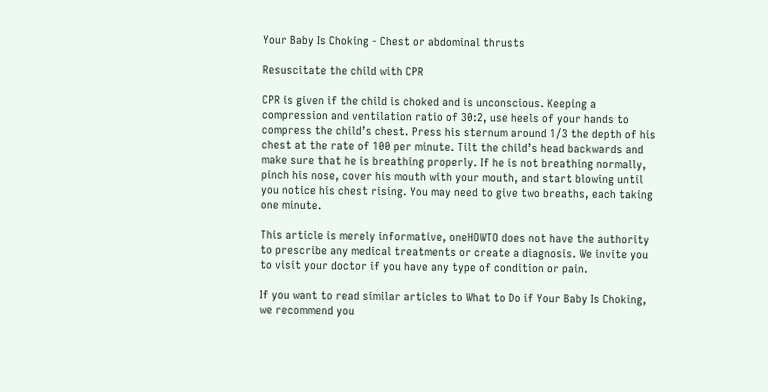Your Baby Is Choking - Chest or abdominal thrusts

Resuscitate the child with CPR

CPR is given if the child is choked and is unconscious. Keeping a compression and ventilation ratio of 30:2, use heels of your hands to compress the child’s chest. Press his sternum around 1/3 the depth of his chest at the rate of 100 per minute. Tilt the child’s head backwards and make sure that he is breathing properly. If he is not breathing normally, pinch his nose, cover his mouth with your mouth, and start blowing until you notice his chest rising. You may need to give two breaths, each taking one minute.

This article is merely informative, oneHOWTO does not have the authority to prescribe any medical treatments or create a diagnosis. We invite you to visit your doctor if you have any type of condition or pain.

If you want to read similar articles to What to Do if Your Baby Is Choking, we recommend you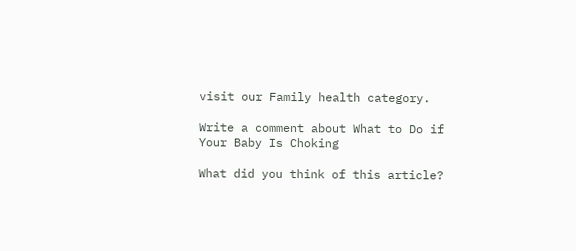visit our Family health category.

Write a comment about What to Do if Your Baby Is Choking

What did you think of this article?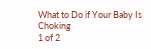What to Do if Your Baby Is Choking
1 of 2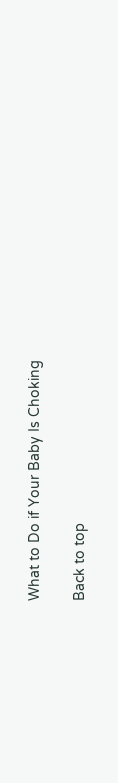What to Do if Your Baby Is Choking

Back to top